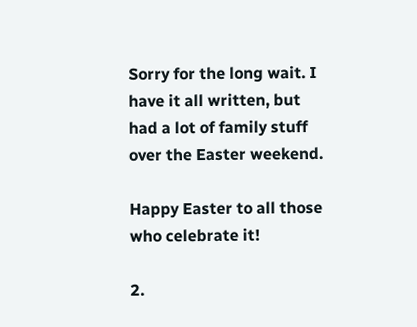Sorry for the long wait. I have it all written, but had a lot of family stuff over the Easter weekend.

Happy Easter to all those who celebrate it!

2.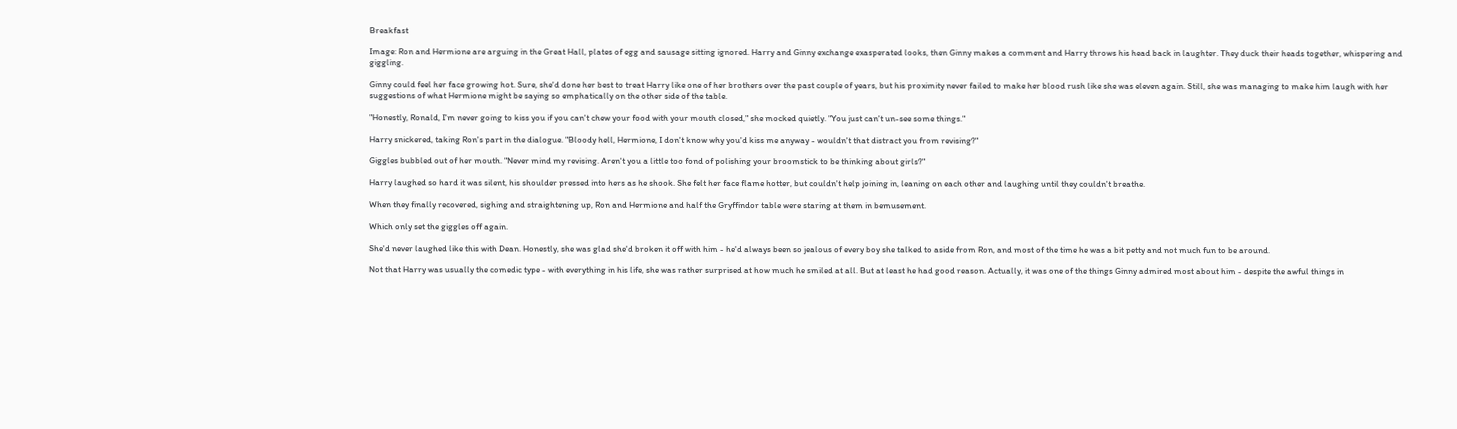Breakfast

Image: Ron and Hermione are arguing in the Great Hall, plates of egg and sausage sitting ignored. Harry and Ginny exchange exasperated looks, then Ginny makes a comment and Harry throws his head back in laughter. They duck their heads together, whispering and giggling.

Ginny could feel her face growing hot. Sure, she'd done her best to treat Harry like one of her brothers over the past couple of years, but his proximity never failed to make her blood rush like she was eleven again. Still, she was managing to make him laugh with her suggestions of what Hermione might be saying so emphatically on the other side of the table.

"Honestly, Ronald, I'm never going to kiss you if you can't chew your food with your mouth closed," she mocked quietly. "You just can't un-see some things."

Harry snickered, taking Ron's part in the dialogue. "Bloody hell, Hermione, I don't know why you'd kiss me anyway - wouldn't that distract you from revising?"

Giggles bubbled out of her mouth. "Never mind my revising. Aren't you a little too fond of polishing your broomstick to be thinking about girls?"

Harry laughed so hard it was silent, his shoulder pressed into hers as he shook. She felt her face flame hotter, but couldn't help joining in, leaning on each other and laughing until they couldn't breathe.

When they finally recovered, sighing and straightening up, Ron and Hermione and half the Gryffindor table were staring at them in bemusement.

Which only set the giggles off again.

She'd never laughed like this with Dean. Honestly, she was glad she'd broken it off with him - he'd always been so jealous of every boy she talked to aside from Ron, and most of the time he was a bit petty and not much fun to be around.

Not that Harry was usually the comedic type - with everything in his life, she was rather surprised at how much he smiled at all. But at least he had good reason. Actually, it was one of the things Ginny admired most about him - despite the awful things in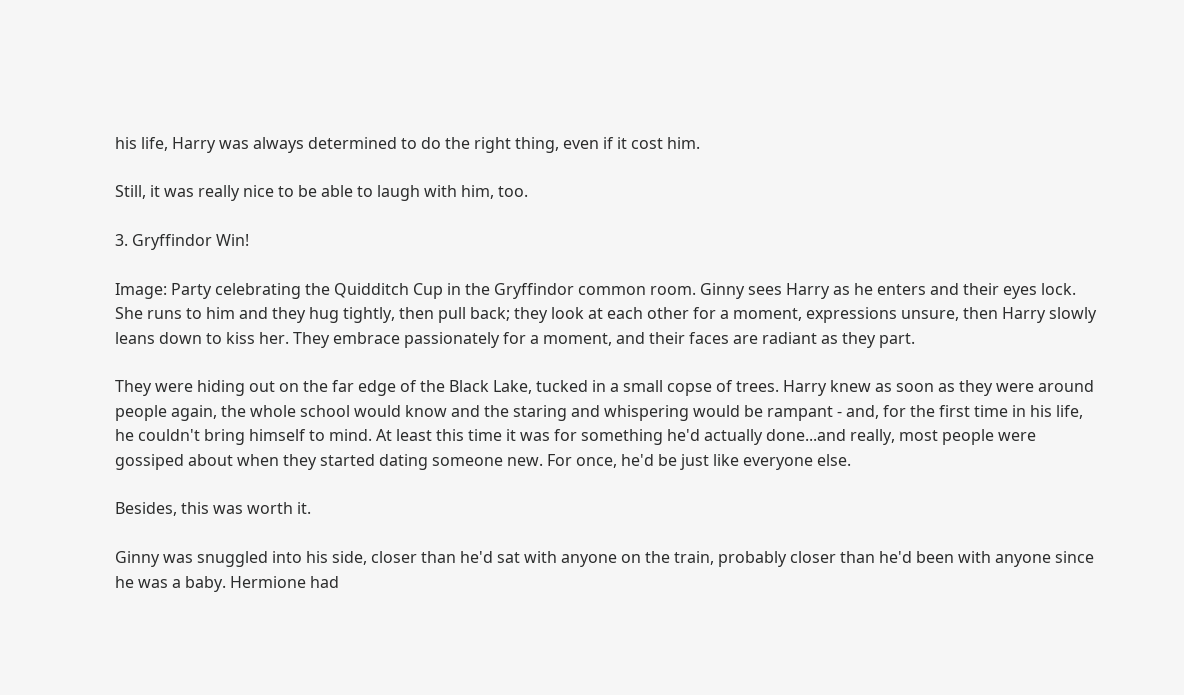his life, Harry was always determined to do the right thing, even if it cost him.

Still, it was really nice to be able to laugh with him, too.

3. Gryffindor Win!

Image: Party celebrating the Quidditch Cup in the Gryffindor common room. Ginny sees Harry as he enters and their eyes lock. She runs to him and they hug tightly, then pull back; they look at each other for a moment, expressions unsure, then Harry slowly leans down to kiss her. They embrace passionately for a moment, and their faces are radiant as they part.

They were hiding out on the far edge of the Black Lake, tucked in a small copse of trees. Harry knew as soon as they were around people again, the whole school would know and the staring and whispering would be rampant - and, for the first time in his life, he couldn't bring himself to mind. At least this time it was for something he'd actually done...and really, most people were gossiped about when they started dating someone new. For once, he'd be just like everyone else.

Besides, this was worth it.

Ginny was snuggled into his side, closer than he'd sat with anyone on the train, probably closer than he'd been with anyone since he was a baby. Hermione had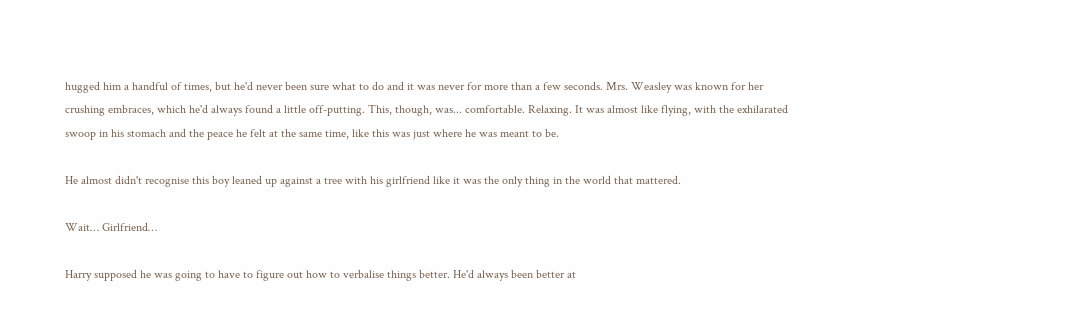hugged him a handful of times, but he'd never been sure what to do and it was never for more than a few seconds. Mrs. Weasley was known for her crushing embraces, which he'd always found a little off-putting. This, though, was... comfortable. Relaxing. It was almost like flying, with the exhilarated swoop in his stomach and the peace he felt at the same time, like this was just where he was meant to be.

He almost didn't recognise this boy leaned up against a tree with his girlfriend like it was the only thing in the world that mattered.

Wait… Girlfriend…

Harry supposed he was going to have to figure out how to verbalise things better. He'd always been better at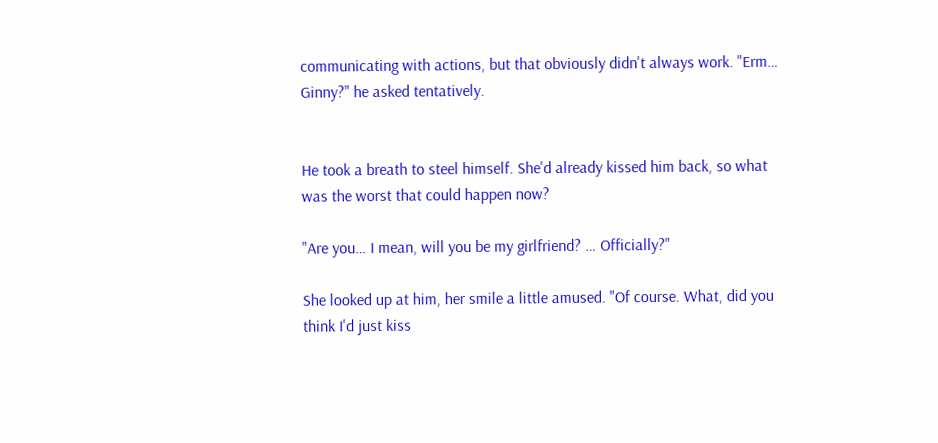communicating with actions, but that obviously didn't always work. "Erm… Ginny?" he asked tentatively.


He took a breath to steel himself. She'd already kissed him back, so what was the worst that could happen now?

"Are you… I mean, will you be my girlfriend? … Officially?"

She looked up at him, her smile a little amused. "Of course. What, did you think I'd just kiss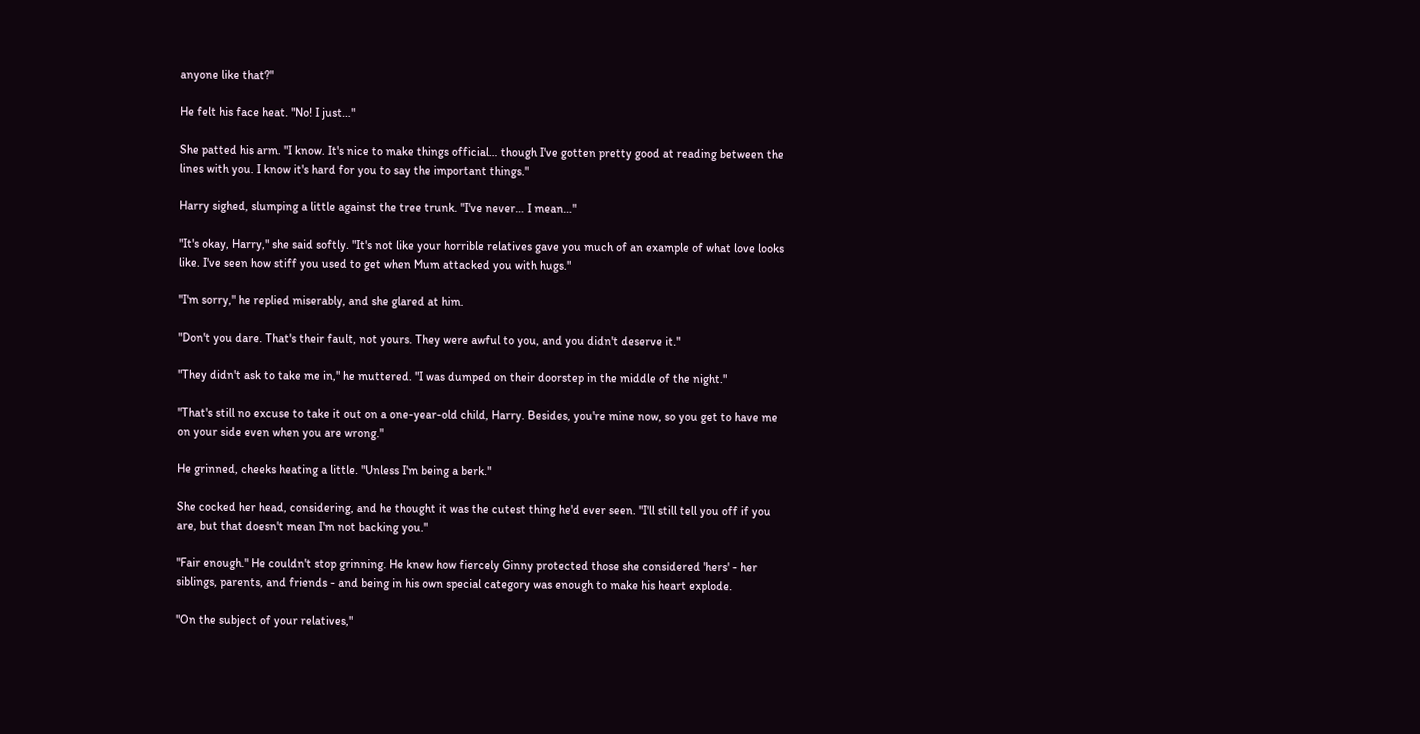anyone like that?"

He felt his face heat. "No! I just…"

She patted his arm. "I know. It's nice to make things official… though I've gotten pretty good at reading between the lines with you. I know it's hard for you to say the important things."

Harry sighed, slumping a little against the tree trunk. "I've never… I mean…"

"It's okay, Harry," she said softly. "It's not like your horrible relatives gave you much of an example of what love looks like. I've seen how stiff you used to get when Mum attacked you with hugs."

"I'm sorry," he replied miserably, and she glared at him.

"Don't you dare. That's their fault, not yours. They were awful to you, and you didn't deserve it."

"They didn't ask to take me in," he muttered. "I was dumped on their doorstep in the middle of the night."

"That's still no excuse to take it out on a one-year-old child, Harry. Besides, you're mine now, so you get to have me on your side even when you are wrong."

He grinned, cheeks heating a little. "Unless I'm being a berk."

She cocked her head, considering, and he thought it was the cutest thing he'd ever seen. "I'll still tell you off if you are, but that doesn't mean I'm not backing you."

"Fair enough." He couldn't stop grinning. He knew how fiercely Ginny protected those she considered 'hers' - her siblings, parents, and friends - and being in his own special category was enough to make his heart explode.

"On the subject of your relatives,"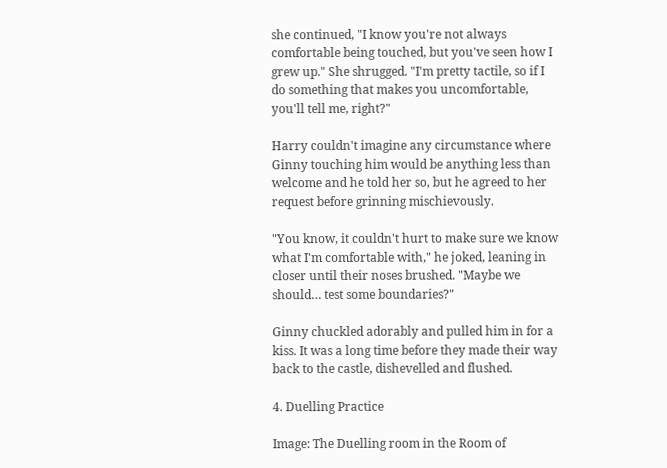she continued, "I know you're not always comfortable being touched, but you've seen how I grew up." She shrugged. "I'm pretty tactile, so if I do something that makes you uncomfortable, you'll tell me, right?"

Harry couldn't imagine any circumstance where Ginny touching him would be anything less than welcome and he told her so, but he agreed to her request before grinning mischievously.

"You know, it couldn't hurt to make sure we know what I'm comfortable with," he joked, leaning in closer until their noses brushed. "Maybe we should… test some boundaries?"

Ginny chuckled adorably and pulled him in for a kiss. It was a long time before they made their way back to the castle, dishevelled and flushed.

4. Duelling Practice

Image: The Duelling room in the Room of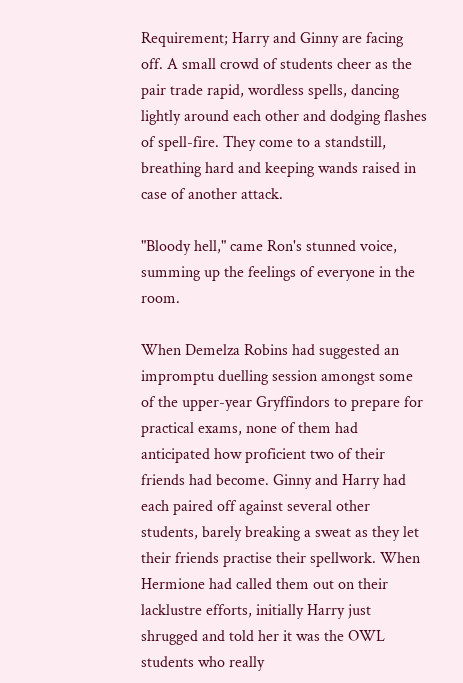Requirement; Harry and Ginny are facing off. A small crowd of students cheer as the pair trade rapid, wordless spells, dancing lightly around each other and dodging flashes of spell-fire. They come to a standstill, breathing hard and keeping wands raised in case of another attack.

"Bloody hell," came Ron's stunned voice, summing up the feelings of everyone in the room.

When Demelza Robins had suggested an impromptu duelling session amongst some of the upper-year Gryffindors to prepare for practical exams, none of them had anticipated how proficient two of their friends had become. Ginny and Harry had each paired off against several other students, barely breaking a sweat as they let their friends practise their spellwork. When Hermione had called them out on their lacklustre efforts, initially Harry just shrugged and told her it was the OWL students who really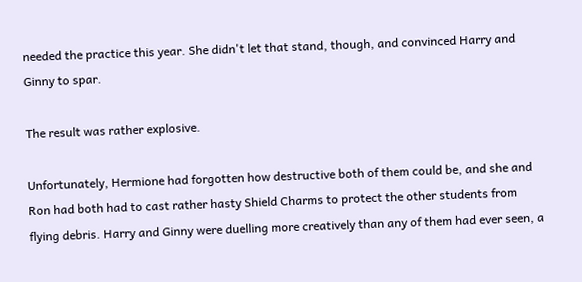needed the practice this year. She didn't let that stand, though, and convinced Harry and Ginny to spar.

The result was rather explosive.

Unfortunately, Hermione had forgotten how destructive both of them could be, and she and Ron had both had to cast rather hasty Shield Charms to protect the other students from flying debris. Harry and Ginny were duelling more creatively than any of them had ever seen, a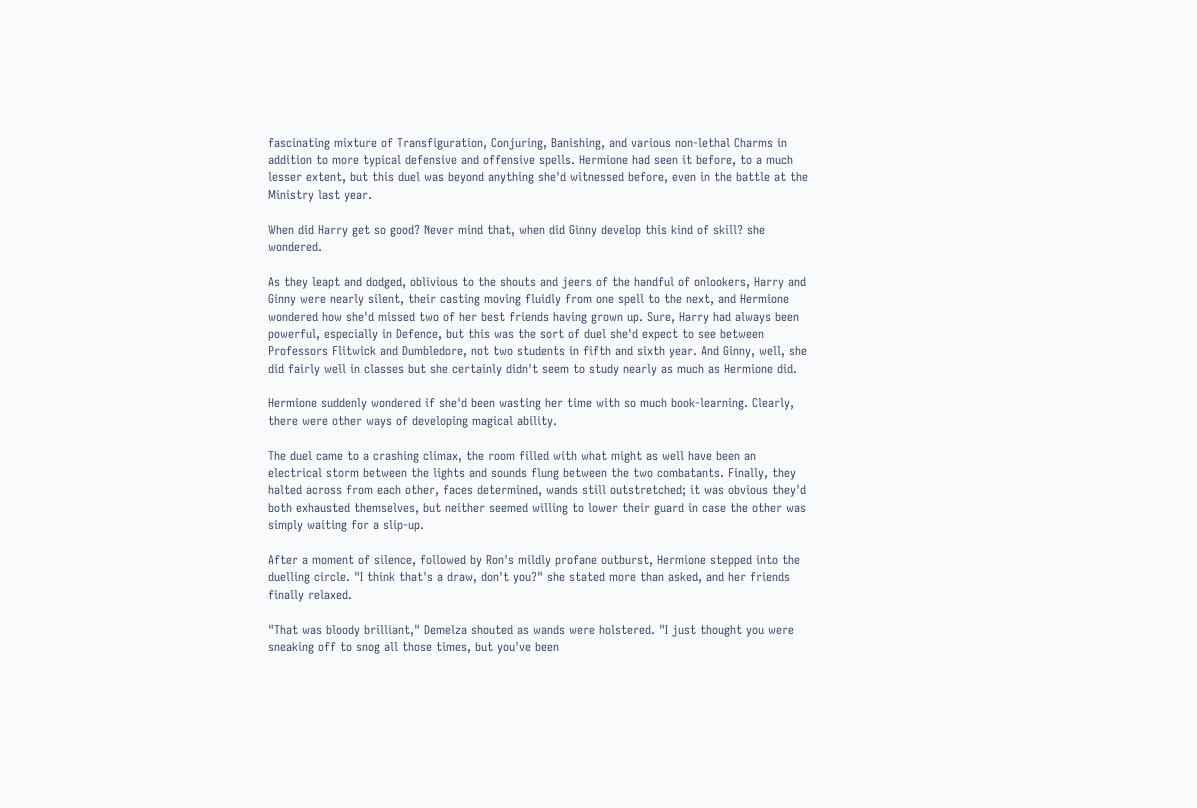fascinating mixture of Transfiguration, Conjuring, Banishing, and various non-lethal Charms in addition to more typical defensive and offensive spells. Hermione had seen it before, to a much lesser extent, but this duel was beyond anything she'd witnessed before, even in the battle at the Ministry last year.

When did Harry get so good? Never mind that, when did Ginny develop this kind of skill? she wondered.

As they leapt and dodged, oblivious to the shouts and jeers of the handful of onlookers, Harry and Ginny were nearly silent, their casting moving fluidly from one spell to the next, and Hermione wondered how she'd missed two of her best friends having grown up. Sure, Harry had always been powerful, especially in Defence, but this was the sort of duel she'd expect to see between Professors Flitwick and Dumbledore, not two students in fifth and sixth year. And Ginny, well, she did fairly well in classes but she certainly didn't seem to study nearly as much as Hermione did.

Hermione suddenly wondered if she'd been wasting her time with so much book-learning. Clearly, there were other ways of developing magical ability.

The duel came to a crashing climax, the room filled with what might as well have been an electrical storm between the lights and sounds flung between the two combatants. Finally, they halted across from each other, faces determined, wands still outstretched; it was obvious they'd both exhausted themselves, but neither seemed willing to lower their guard in case the other was simply waiting for a slip-up.

After a moment of silence, followed by Ron's mildly profane outburst, Hermione stepped into the duelling circle. "I think that's a draw, don't you?" she stated more than asked, and her friends finally relaxed.

"That was bloody brilliant," Demelza shouted as wands were holstered. "I just thought you were sneaking off to snog all those times, but you've been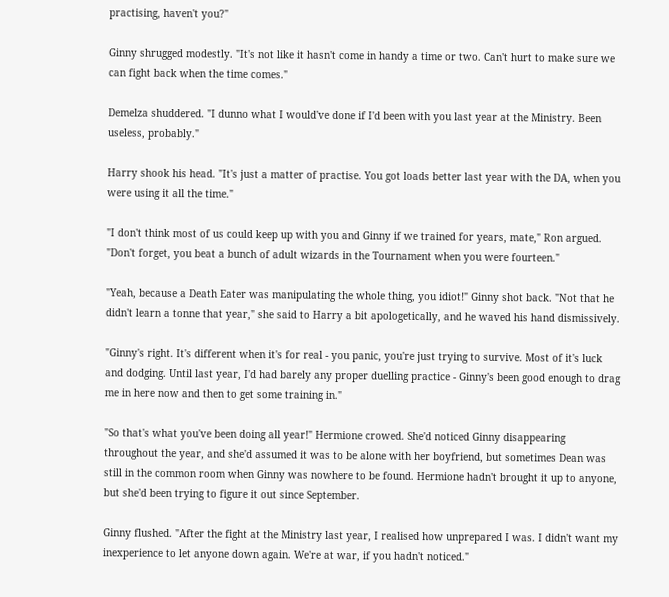practising, haven't you?"

Ginny shrugged modestly. "It's not like it hasn't come in handy a time or two. Can't hurt to make sure we can fight back when the time comes."

Demelza shuddered. "I dunno what I would've done if I'd been with you last year at the Ministry. Been useless, probably."

Harry shook his head. "It's just a matter of practise. You got loads better last year with the DA, when you were using it all the time."

"I don't think most of us could keep up with you and Ginny if we trained for years, mate," Ron argued. "Don't forget, you beat a bunch of adult wizards in the Tournament when you were fourteen."

"Yeah, because a Death Eater was manipulating the whole thing, you idiot!" Ginny shot back. "Not that he didn't learn a tonne that year," she said to Harry a bit apologetically, and he waved his hand dismissively.

"Ginny's right. It's different when it's for real - you panic, you're just trying to survive. Most of it's luck and dodging. Until last year, I'd had barely any proper duelling practice - Ginny's been good enough to drag me in here now and then to get some training in."

"So that's what you've been doing all year!" Hermione crowed. She'd noticed Ginny disappearing throughout the year, and she'd assumed it was to be alone with her boyfriend, but sometimes Dean was still in the common room when Ginny was nowhere to be found. Hermione hadn't brought it up to anyone, but she'd been trying to figure it out since September.

Ginny flushed. "After the fight at the Ministry last year, I realised how unprepared I was. I didn't want my inexperience to let anyone down again. We're at war, if you hadn't noticed."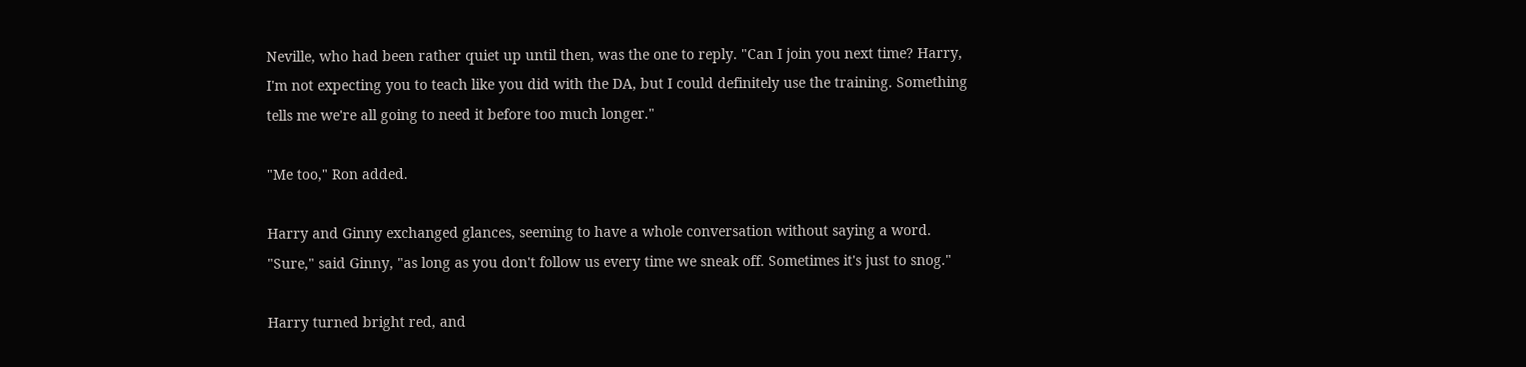Neville, who had been rather quiet up until then, was the one to reply. "Can I join you next time? Harry, I'm not expecting you to teach like you did with the DA, but I could definitely use the training. Something tells me we're all going to need it before too much longer."

"Me too," Ron added.

Harry and Ginny exchanged glances, seeming to have a whole conversation without saying a word. "Sure," said Ginny, "as long as you don't follow us every time we sneak off. Sometimes it's just to snog."

Harry turned bright red, and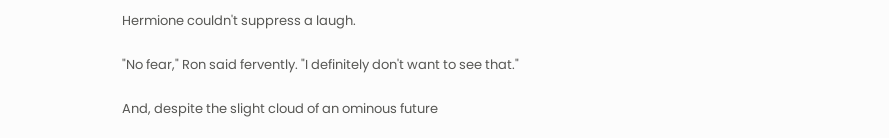Hermione couldn't suppress a laugh.

"No fear," Ron said fervently. "I definitely don't want to see that."

And, despite the slight cloud of an ominous future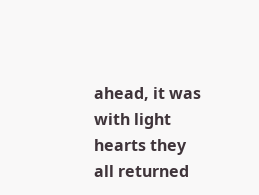ahead, it was with light hearts they all returned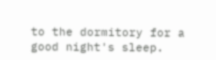to the dormitory for a good night's sleep.